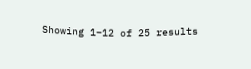Showing 1–12 of 25 results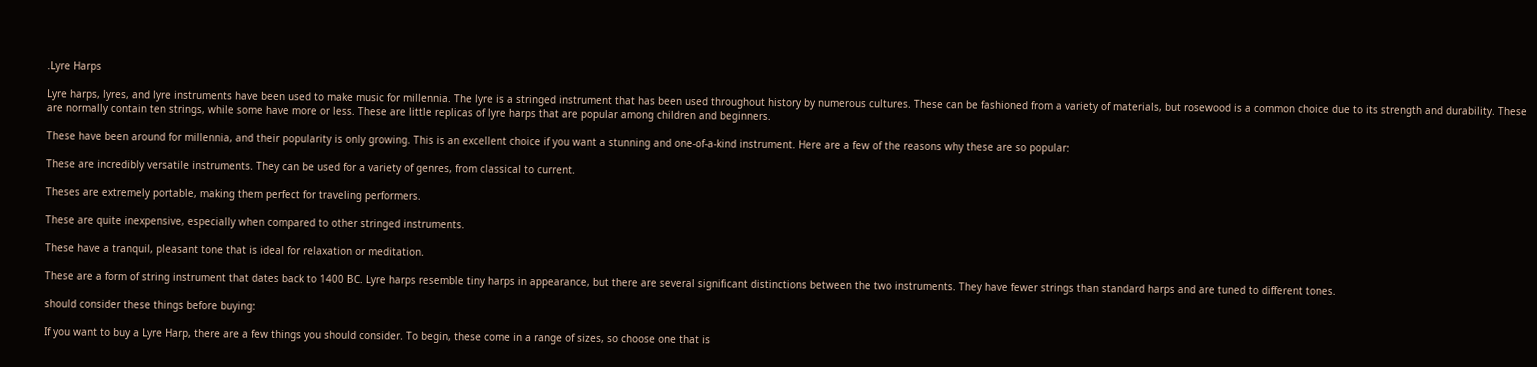.Lyre Harps

Lyre harps, lyres, and lyre instruments have been used to make music for millennia. The lyre is a stringed instrument that has been used throughout history by numerous cultures. These can be fashioned from a variety of materials, but rosewood is a common choice due to its strength and durability. These are normally contain ten strings, while some have more or less. These are little replicas of lyre harps that are popular among children and beginners.

These have been around for millennia, and their popularity is only growing. This is an excellent choice if you want a stunning and one-of-a-kind instrument. Here are a few of the reasons why these are so popular:

These are incredibly versatile instruments. They can be used for a variety of genres, from classical to current.

Theses are extremely portable, making them perfect for traveling performers.

These are quite inexpensive, especially when compared to other stringed instruments.

These have a tranquil, pleasant tone that is ideal for relaxation or meditation.

These are a form of string instrument that dates back to 1400 BC. Lyre harps resemble tiny harps in appearance, but there are several significant distinctions between the two instruments. They have fewer strings than standard harps and are tuned to different tones.

should consider these things before buying:

If you want to buy a Lyre Harp, there are a few things you should consider. To begin, these come in a range of sizes, so choose one that is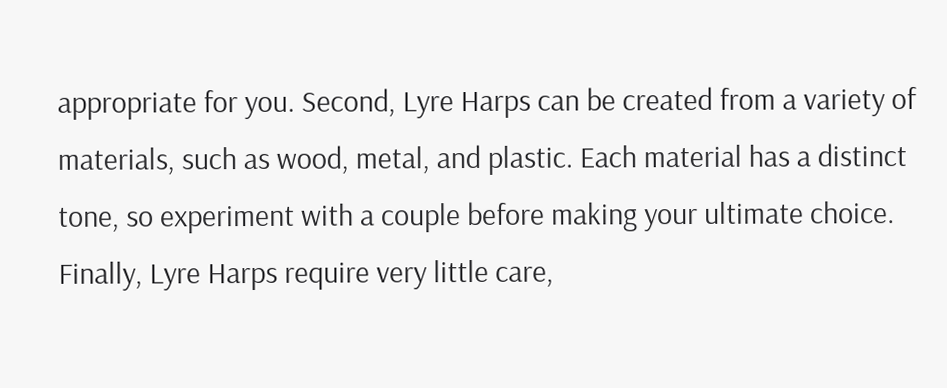appropriate for you. Second, Lyre Harps can be created from a variety of materials, such as wood, metal, and plastic. Each material has a distinct tone, so experiment with a couple before making your ultimate choice. Finally, Lyre Harps require very little care,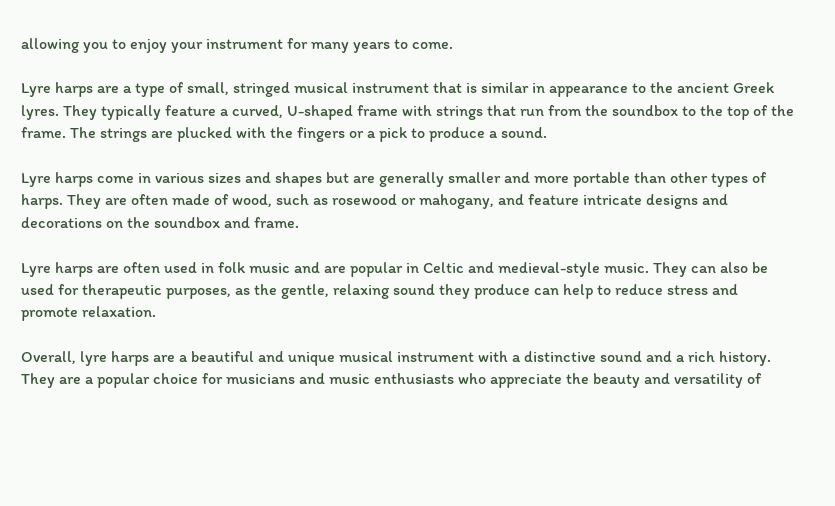allowing you to enjoy your instrument for many years to come.

Lyre harps are a type of small, stringed musical instrument that is similar in appearance to the ancient Greek lyres. They typically feature a curved, U-shaped frame with strings that run from the soundbox to the top of the frame. The strings are plucked with the fingers or a pick to produce a sound.

Lyre harps come in various sizes and shapes but are generally smaller and more portable than other types of harps. They are often made of wood, such as rosewood or mahogany, and feature intricate designs and decorations on the soundbox and frame.

Lyre harps are often used in folk music and are popular in Celtic and medieval-style music. They can also be used for therapeutic purposes, as the gentle, relaxing sound they produce can help to reduce stress and promote relaxation.

Overall, lyre harps are a beautiful and unique musical instrument with a distinctive sound and a rich history. They are a popular choice for musicians and music enthusiasts who appreciate the beauty and versatility of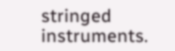stringed instruments.